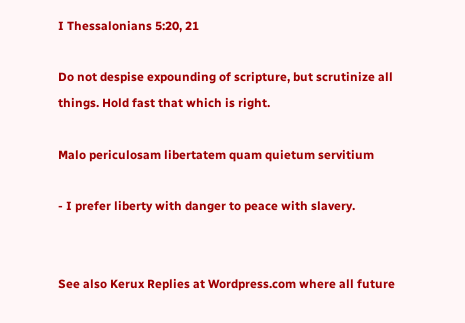I Thessalonians 5:20, 21

Do not despise expounding of scripture, but scrutinize all things. Hold fast that which is right.

Malo periculosam libertatem quam quietum servitium

- I prefer liberty with danger to peace with slavery.


See also Kerux Replies at Wordpress.com where all future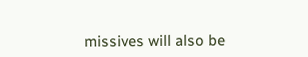missives will also be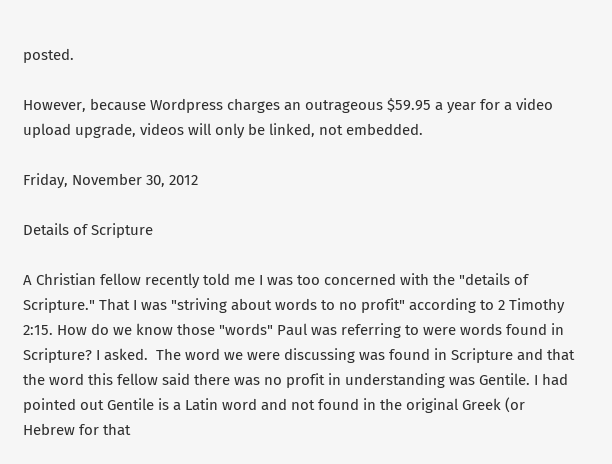posted.

However, because Wordpress charges an outrageous $59.95 a year for a video upload upgrade, videos will only be linked, not embedded.

Friday, November 30, 2012

Details of Scripture

A Christian fellow recently told me I was too concerned with the "details of Scripture." That I was "striving about words to no profit" according to 2 Timothy 2:15. How do we know those "words" Paul was referring to were words found in Scripture? I asked.  The word we were discussing was found in Scripture and that the word this fellow said there was no profit in understanding was Gentile. I had pointed out Gentile is a Latin word and not found in the original Greek (or Hebrew for that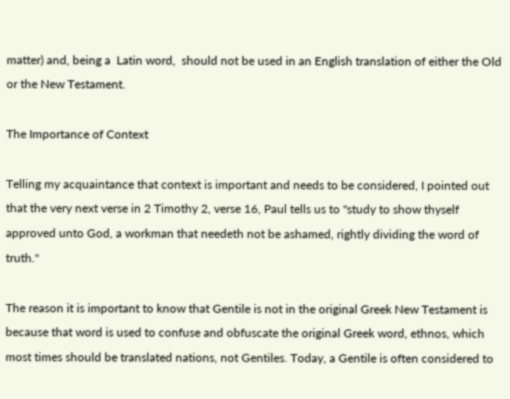matter) and, being a  Latin word,  should not be used in an English translation of either the Old or the New Testament.

The Importance of Context

Telling my acquaintance that context is important and needs to be considered, I pointed out that the very next verse in 2 Timothy 2, verse 16, Paul tells us to "study to show thyself approved unto God, a workman that needeth not be ashamed, rightly dividing the word of truth."

The reason it is important to know that Gentile is not in the original Greek New Testament is because that word is used to confuse and obfuscate the original Greek word, ethnos, which most times should be translated nations, not Gentiles. Today, a Gentile is often considered to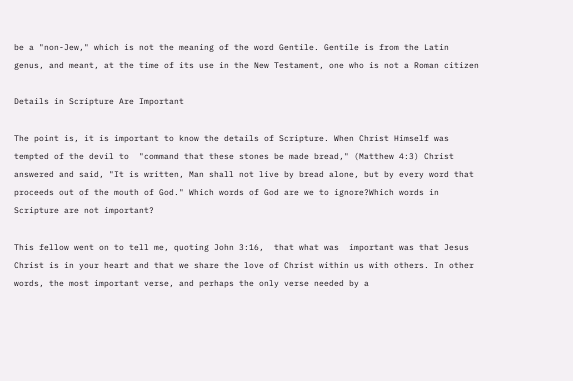be a "non-Jew," which is not the meaning of the word Gentile. Gentile is from the Latin genus, and meant, at the time of its use in the New Testament, one who is not a Roman citizen

Details in Scripture Are Important

The point is, it is important to know the details of Scripture. When Christ Himself was tempted of the devil to  "command that these stones be made bread," (Matthew 4:3) Christ answered and said, "It is written, Man shall not live by bread alone, but by every word that proceeds out of the mouth of God." Which words of God are we to ignore?Which words in Scripture are not important?

This fellow went on to tell me, quoting John 3:16,  that what was  important was that Jesus Christ is in your heart and that we share the love of Christ within us with others. In other words, the most important verse, and perhaps the only verse needed by a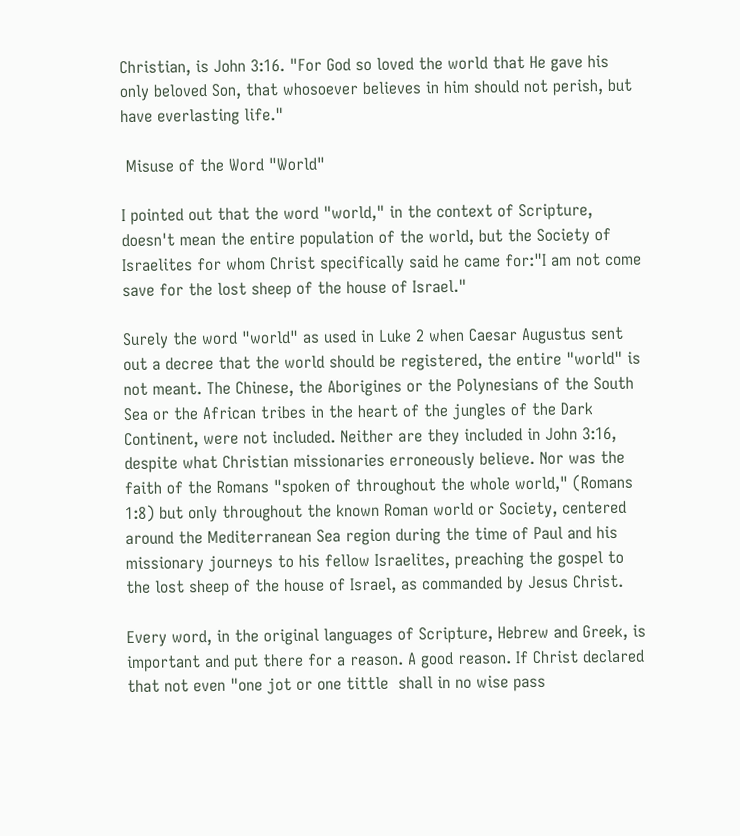Christian, is John 3:16. "For God so loved the world that He gave his only beloved Son, that whosoever believes in him should not perish, but have everlasting life."

 Misuse of the Word "World"

I pointed out that the word "world," in the context of Scripture, doesn't mean the entire population of the world, but the Society of Israelites for whom Christ specifically said he came for:"I am not come save for the lost sheep of the house of Israel."

Surely the word "world" as used in Luke 2 when Caesar Augustus sent out a decree that the world should be registered, the entire "world" is not meant. The Chinese, the Aborigines or the Polynesians of the South Sea or the African tribes in the heart of the jungles of the Dark Continent, were not included. Neither are they included in John 3:16, despite what Christian missionaries erroneously believe. Nor was the faith of the Romans "spoken of throughout the whole world," (Romans 1:8) but only throughout the known Roman world or Society, centered around the Mediterranean Sea region during the time of Paul and his missionary journeys to his fellow Israelites, preaching the gospel to the lost sheep of the house of Israel, as commanded by Jesus Christ.

Every word, in the original languages of Scripture, Hebrew and Greek, is important and put there for a reason. A good reason. If Christ declared that not even "one jot or one tittle  shall in no wise pass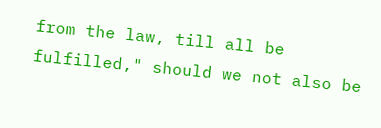from the law, till all be fulfilled," should we not also be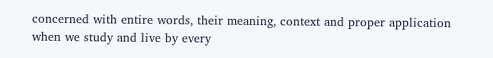concerned with entire words, their meaning, context and proper application when we study and live by every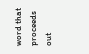word that proceeds out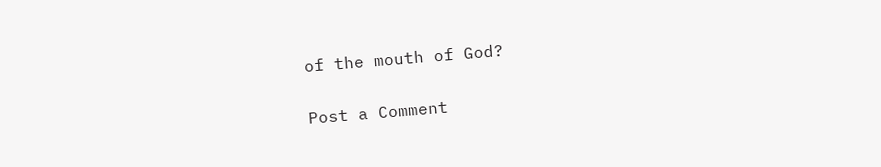of the mouth of God?


Post a Comment